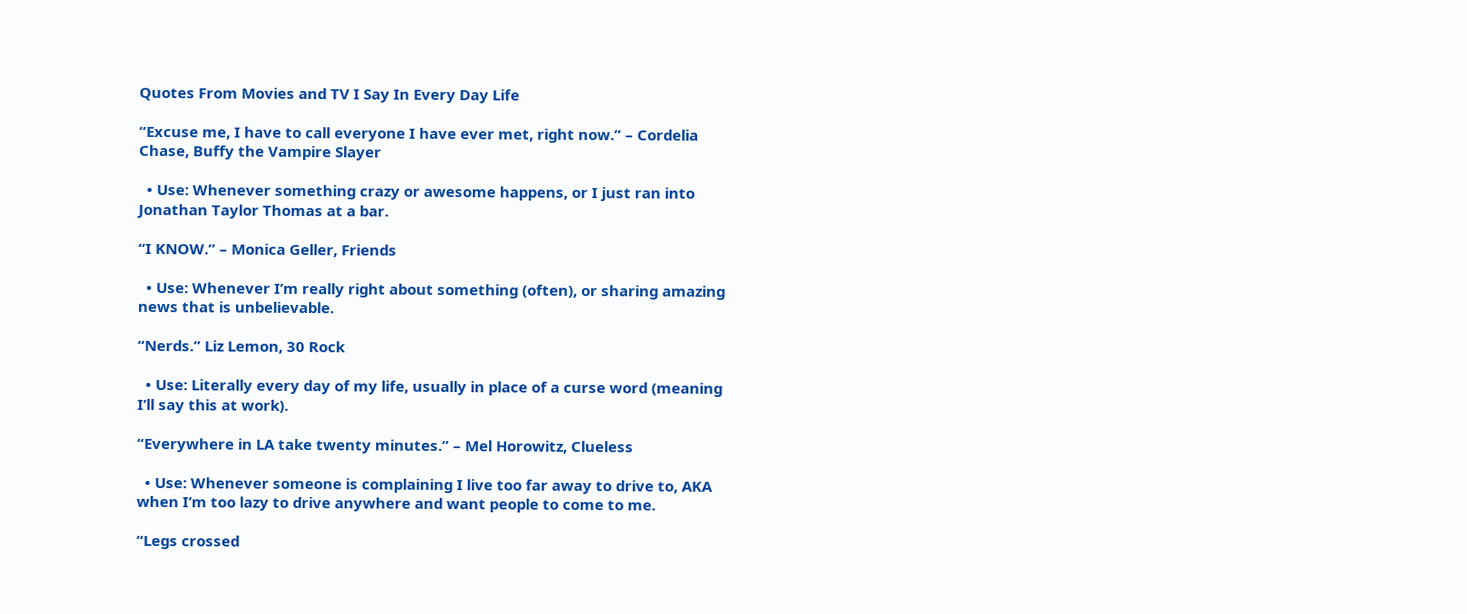Quotes From Movies and TV I Say In Every Day Life

“Excuse me, I have to call everyone I have ever met, right now.” – Cordelia Chase, Buffy the Vampire Slayer

  • Use: Whenever something crazy or awesome happens, or I just ran into Jonathan Taylor Thomas at a bar.

“I KNOW.” – Monica Geller, Friends

  • Use: Whenever I’m really right about something (often), or sharing amazing news that is unbelievable.

“Nerds.” Liz Lemon, 30 Rock

  • Use: Literally every day of my life, usually in place of a curse word (meaning I’ll say this at work).

“Everywhere in LA take twenty minutes.” – Mel Horowitz, Clueless

  • Use: Whenever someone is complaining I live too far away to drive to, AKA when I’m too lazy to drive anywhere and want people to come to me.

“Legs crossed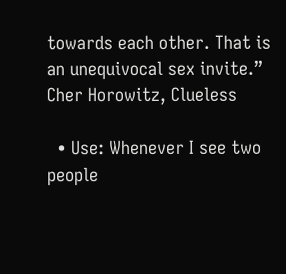towards each other. That is an unequivocal sex invite.” Cher Horowitz, Clueless

  • Use: Whenever I see two people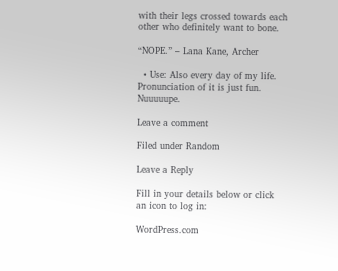with their legs crossed towards each other who definitely want to bone.

“NOPE.” – Lana Kane, Archer

  • Use: Also every day of my life. Pronunciation of it is just fun. Nuuuuupe.

Leave a comment

Filed under Random

Leave a Reply

Fill in your details below or click an icon to log in:

WordPress.com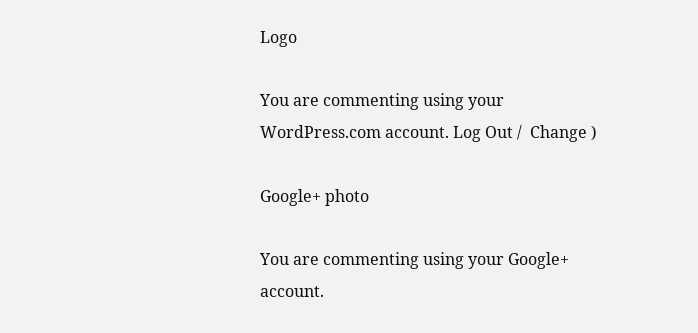Logo

You are commenting using your WordPress.com account. Log Out /  Change )

Google+ photo

You are commenting using your Google+ account.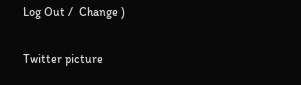Log Out /  Change )

Twitter picture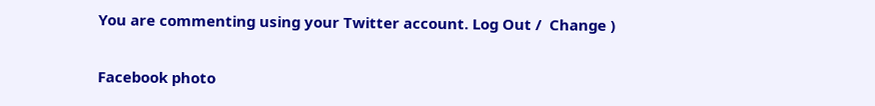You are commenting using your Twitter account. Log Out /  Change )

Facebook photo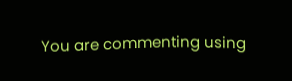You are commenting using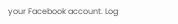your Facebook account. Log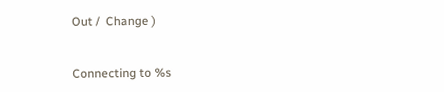Out /  Change )


Connecting to %s